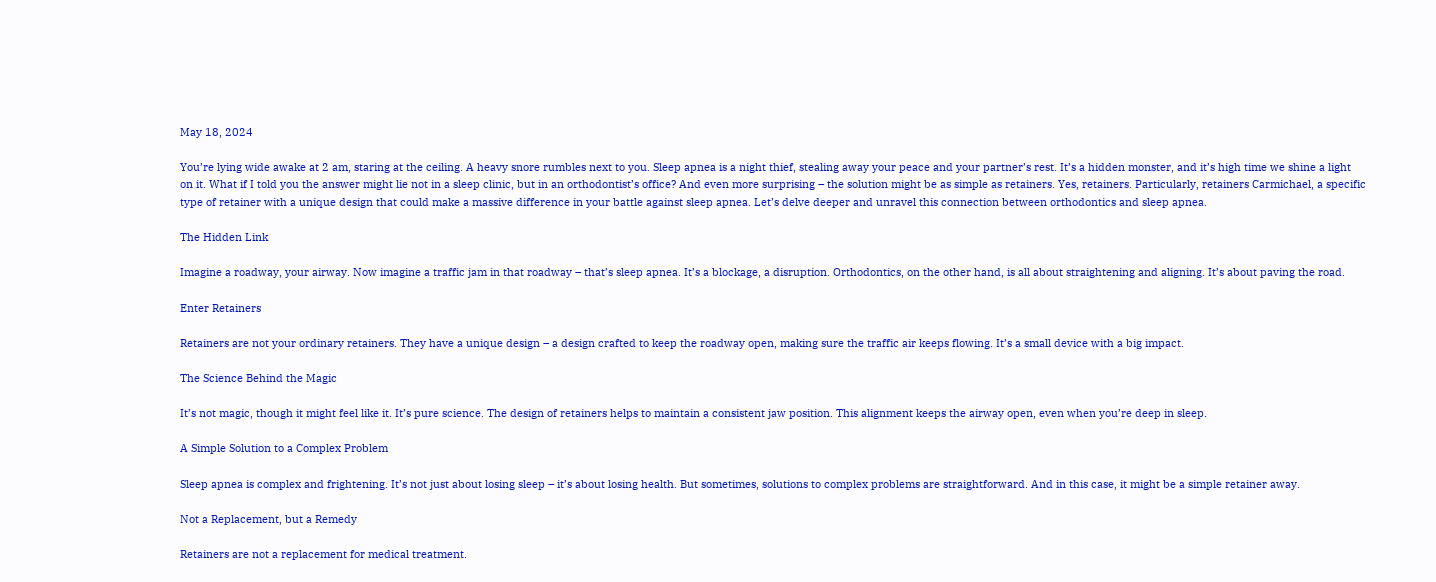May 18, 2024

You’re lying wide awake at 2 am, staring at the ceiling. A heavy snore rumbles next to you. Sleep apnea is a night thief, stealing away your peace and your partner’s rest. It’s a hidden monster, and it’s high time we shine a light on it. What if I told you the answer might lie not in a sleep clinic, but in an orthodontist’s office? And even more surprising – the solution might be as simple as retainers. Yes, retainers. Particularly, retainers Carmichael, a specific type of retainer with a unique design that could make a massive difference in your battle against sleep apnea. Let’s delve deeper and unravel this connection between orthodontics and sleep apnea.

The Hidden Link

Imagine a roadway, your airway. Now imagine a traffic jam in that roadway – that’s sleep apnea. It’s a blockage, a disruption. Orthodontics, on the other hand, is all about straightening and aligning. It’s about paving the road.

Enter Retainers

Retainers are not your ordinary retainers. They have a unique design – a design crafted to keep the roadway open, making sure the traffic air keeps flowing. It’s a small device with a big impact.

The Science Behind the Magic

It’s not magic, though it might feel like it. It’s pure science. The design of retainers helps to maintain a consistent jaw position. This alignment keeps the airway open, even when you’re deep in sleep.

A Simple Solution to a Complex Problem

Sleep apnea is complex and frightening. It’s not just about losing sleep – it’s about losing health. But sometimes, solutions to complex problems are straightforward. And in this case, it might be a simple retainer away.

Not a Replacement, but a Remedy

Retainers are not a replacement for medical treatment.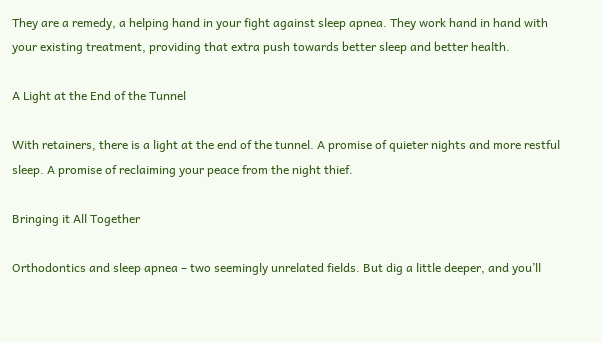They are a remedy, a helping hand in your fight against sleep apnea. They work hand in hand with your existing treatment, providing that extra push towards better sleep and better health.

A Light at the End of the Tunnel

With retainers, there is a light at the end of the tunnel. A promise of quieter nights and more restful sleep. A promise of reclaiming your peace from the night thief.

Bringing it All Together

Orthodontics and sleep apnea – two seemingly unrelated fields. But dig a little deeper, and you’ll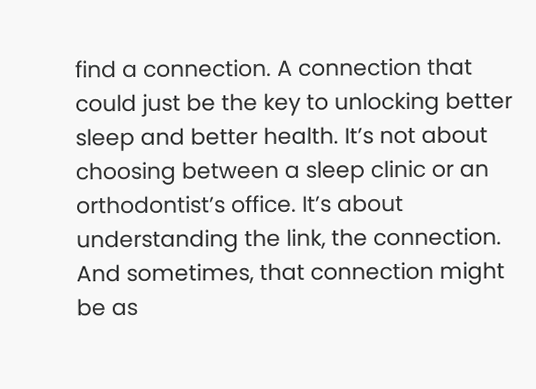find a connection. A connection that could just be the key to unlocking better sleep and better health. It’s not about choosing between a sleep clinic or an orthodontist’s office. It’s about understanding the link, the connection. And sometimes, that connection might be as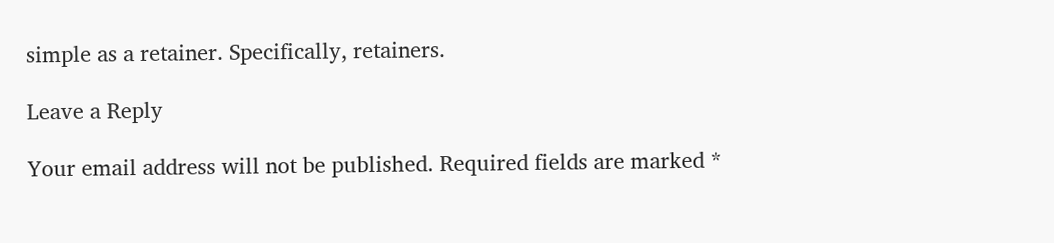simple as a retainer. Specifically, retainers.

Leave a Reply

Your email address will not be published. Required fields are marked *